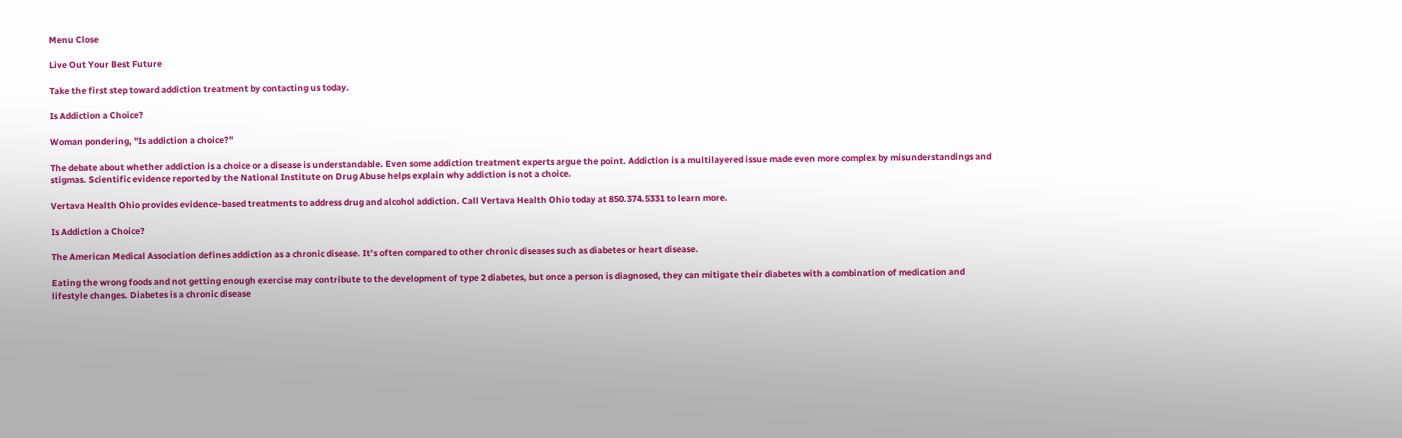Menu Close

Live Out Your Best Future

Take the first step toward addiction treatment by contacting us today.

Is Addiction a Choice?

Woman pondering, "Is addiction a choice?"

The debate about whether addiction is a choice or a disease is understandable. Even some addiction treatment experts argue the point. Addiction is a multilayered issue made even more complex by misunderstandings and stigmas. Scientific evidence reported by the National Institute on Drug Abuse helps explain why addiction is not a choice.

Vertava Health Ohio provides evidence-based treatments to address drug and alcohol addiction. Call Vertava Health Ohio today at 850.374.5331 to learn more.

Is Addiction a Choice?

The American Medical Association defines addiction as a chronic disease. It’s often compared to other chronic diseases such as diabetes or heart disease.

Eating the wrong foods and not getting enough exercise may contribute to the development of type 2 diabetes, but once a person is diagnosed, they can mitigate their diabetes with a combination of medication and lifestyle changes. Diabetes is a chronic disease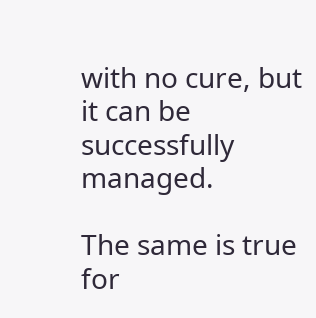with no cure, but it can be successfully managed.

The same is true for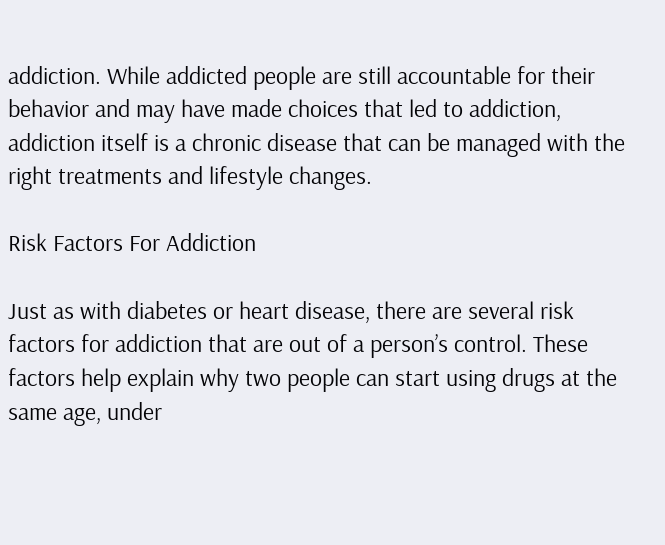addiction. While addicted people are still accountable for their behavior and may have made choices that led to addiction, addiction itself is a chronic disease that can be managed with the right treatments and lifestyle changes.

Risk Factors For Addiction

Just as with diabetes or heart disease, there are several risk factors for addiction that are out of a person’s control. These factors help explain why two people can start using drugs at the same age, under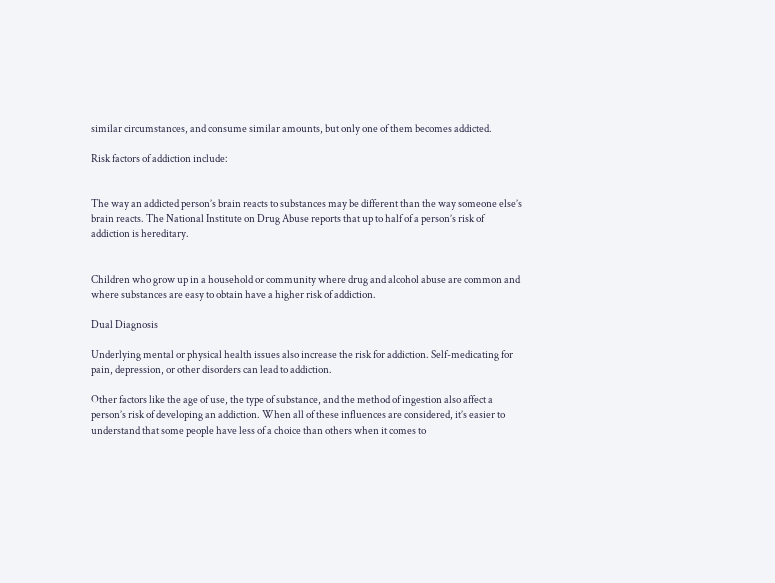similar circumstances, and consume similar amounts, but only one of them becomes addicted.

Risk factors of addiction include:


The way an addicted person’s brain reacts to substances may be different than the way someone else’s brain reacts. The National Institute on Drug Abuse reports that up to half of a person’s risk of addiction is hereditary.


Children who grow up in a household or community where drug and alcohol abuse are common and where substances are easy to obtain have a higher risk of addiction.

Dual Diagnosis

Underlying mental or physical health issues also increase the risk for addiction. Self-medicating for pain, depression, or other disorders can lead to addiction.

Other factors like the age of use, the type of substance, and the method of ingestion also affect a person’s risk of developing an addiction. When all of these influences are considered, it’s easier to understand that some people have less of a choice than others when it comes to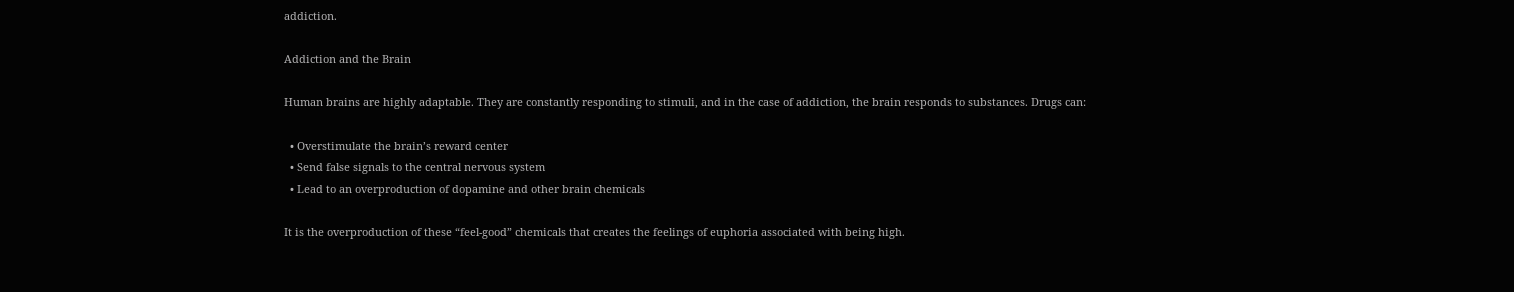addiction.

Addiction and the Brain

Human brains are highly adaptable. They are constantly responding to stimuli, and in the case of addiction, the brain responds to substances. Drugs can:

  • Overstimulate the brain’s reward center
  • Send false signals to the central nervous system
  • Lead to an overproduction of dopamine and other brain chemicals

It is the overproduction of these “feel-good” chemicals that creates the feelings of euphoria associated with being high.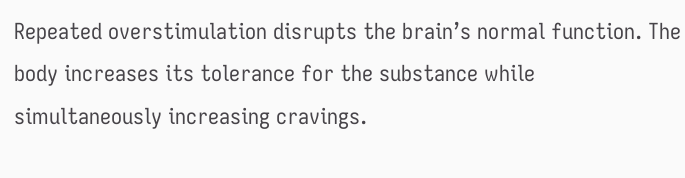Repeated overstimulation disrupts the brain’s normal function. The body increases its tolerance for the substance while simultaneously increasing cravings.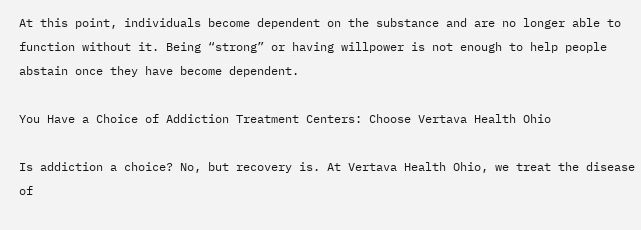At this point, individuals become dependent on the substance and are no longer able to function without it. Being “strong” or having willpower is not enough to help people abstain once they have become dependent.

You Have a Choice of Addiction Treatment Centers: Choose Vertava Health Ohio

Is addiction a choice? No, but recovery is. At Vertava Health Ohio, we treat the disease of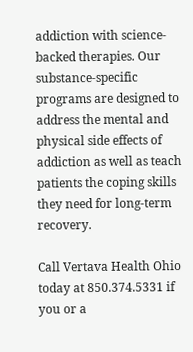addiction with science-backed therapies. Our substance-specific programs are designed to address the mental and physical side effects of addiction as well as teach patients the coping skills they need for long-term recovery.

Call Vertava Health Ohio today at 850.374.5331 if you or a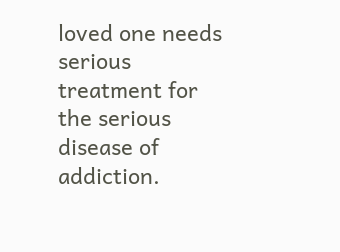loved one needs serious treatment for the serious disease of addiction.